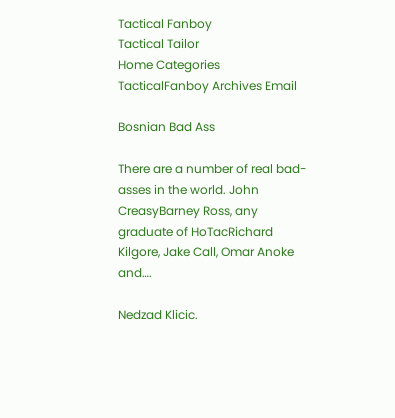Tactical Fanboy
Tactical Tailor
Home Categories TacticalFanboy Archives Email

Bosnian Bad Ass

There are a number of real bad-asses in the world. John CreasyBarney Ross, any graduate of HoTacRichard Kilgore, Jake Call, Omar Anoke  and….

Nedzad Klicic.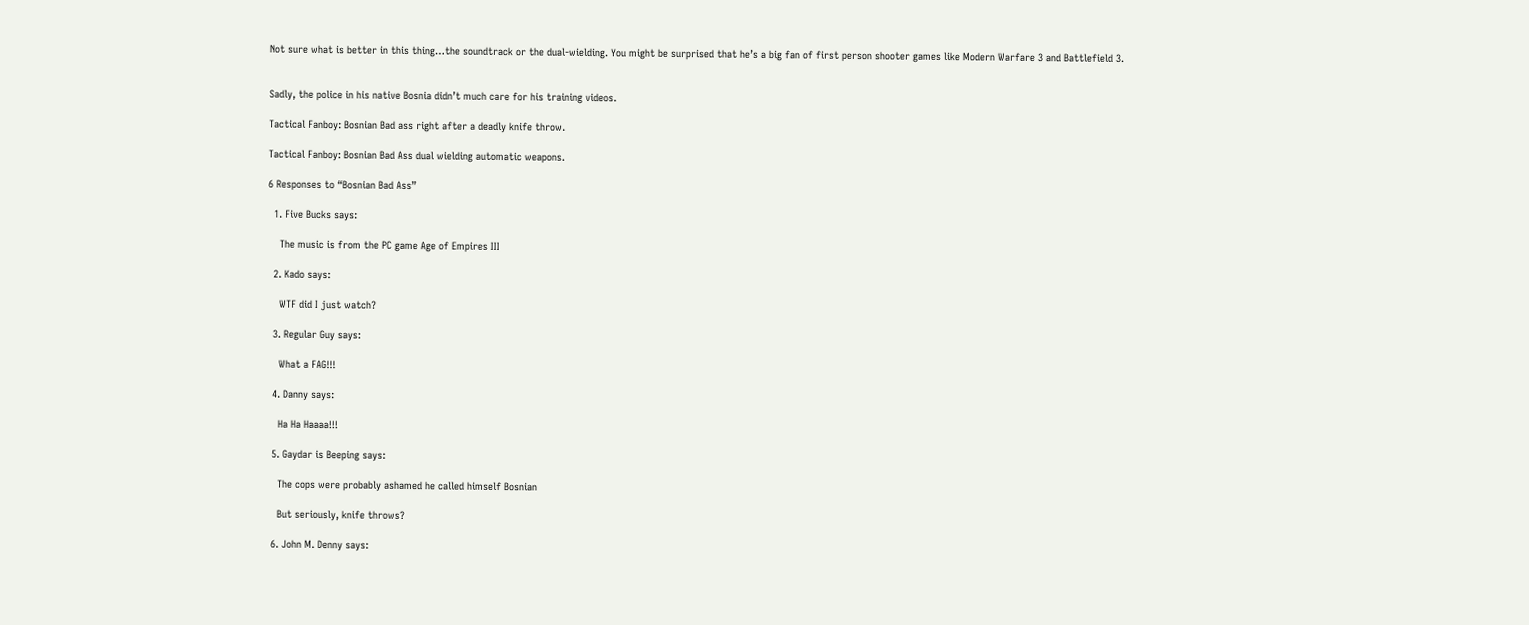Not sure what is better in this thing…the soundtrack or the dual-wielding. You might be surprised that he’s a big fan of first person shooter games like Modern Warfare 3 and Battlefield 3.


Sadly, the police in his native Bosnia didn’t much care for his training videos.

Tactical Fanboy: Bosnian Bad ass right after a deadly knife throw.

Tactical Fanboy: Bosnian Bad Ass dual wielding automatic weapons.

6 Responses to “Bosnian Bad Ass”

  1. Five Bucks says:

    The music is from the PC game Age of Empires III

  2. Kado says:

    WTF did I just watch?

  3. Regular Guy says:

    What a FAG!!!

  4. Danny says:

    Ha Ha Haaaa!!!

  5. Gaydar is Beeping says:

    The cops were probably ashamed he called himself Bosnian

    But seriously, knife throws?

  6. John M. Denny says: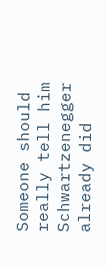Someone should really tell him Schwartzenegger already did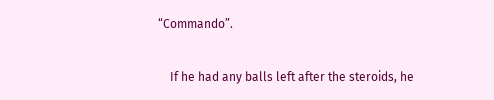“Commando”.

    If he had any balls left after the steroids, he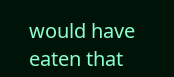would have eaten that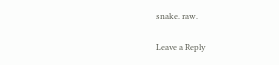snake. raw.

Leave a Reply